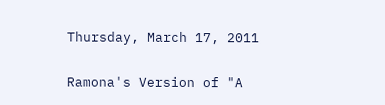Thursday, March 17, 2011

Ramona's Version of "A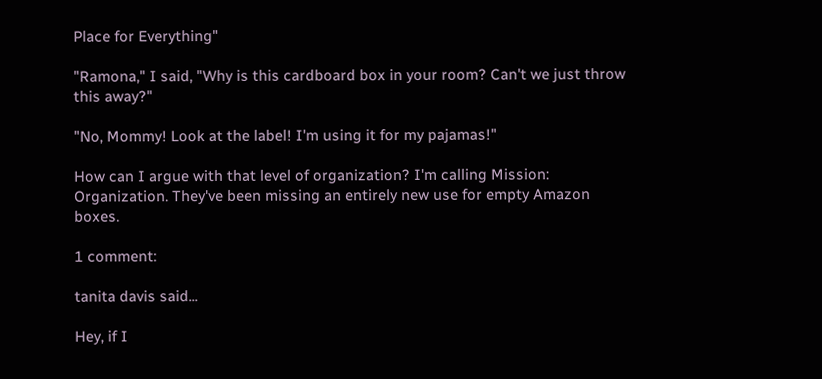Place for Everything"

"Ramona," I said, "Why is this cardboard box in your room? Can't we just throw this away?"

"No, Mommy! Look at the label! I'm using it for my pajamas!"

How can I argue with that level of organization? I'm calling Mission: Organization. They've been missing an entirely new use for empty Amazon boxes.

1 comment:

tanita davis said...

Hey, if I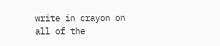write in crayon on all of the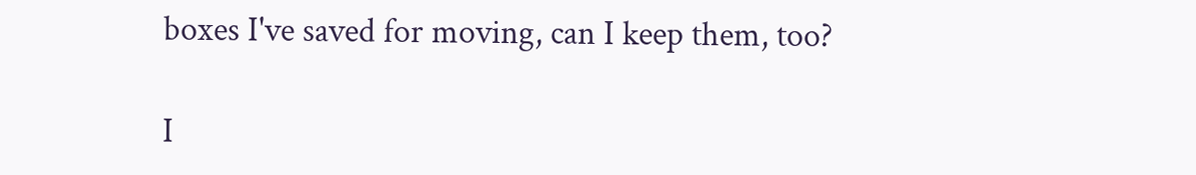boxes I've saved for moving, can I keep them, too?

I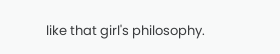like that girl's philosophy.